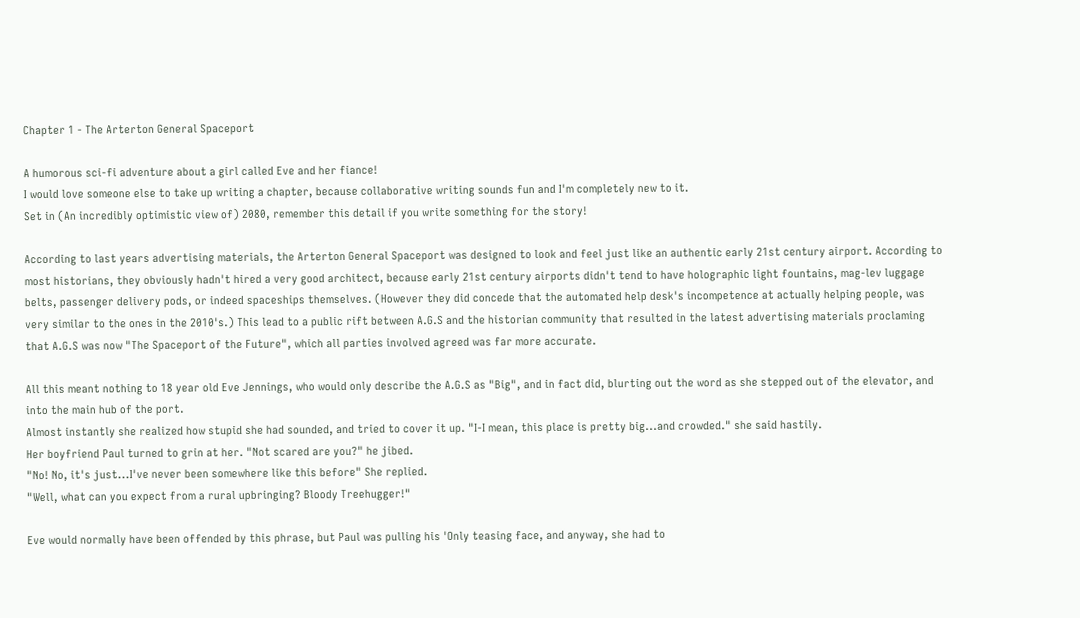Chapter 1 - The Arterton General Spaceport

A humorous sci-fi adventure about a girl called Eve and her fiance!
I would love someone else to take up writing a chapter, because collaborative writing sounds fun and I'm completely new to it.
Set in (An incredibly optimistic view of) 2080, remember this detail if you write something for the story!

According to last years advertising materials, the Arterton General Spaceport was designed to look and feel just like an authentic early 21st century airport. According to most historians, they obviously hadn't hired a very good architect, because early 21st century airports didn't tend to have holographic light fountains, mag-lev luggage belts, passenger delivery pods, or indeed spaceships themselves. (However they did concede that the automated help desk's incompetence at actually helping people, was very similar to the ones in the 2010's.) This lead to a public rift between A.G.S and the historian community that resulted in the latest advertising materials proclaming that A.G.S was now "The Spaceport of the Future", which all parties involved agreed was far more accurate.

All this meant nothing to 18 year old Eve Jennings, who would only describe the A.G.S as "Big", and in fact did, blurting out the word as she stepped out of the elevator, and into the main hub of the port.
Almost instantly she realized how stupid she had sounded, and tried to cover it up. "I-I mean, this place is pretty big...and crowded." she said hastily.
Her boyfriend Paul turned to grin at her. "Not scared are you?" he jibed.
"No! No, it's just...I've never been somewhere like this before" She replied.
"Well, what can you expect from a rural upbringing? Bloody Treehugger!"

Eve would normally have been offended by this phrase, but Paul was pulling his 'Only teasing face, and anyway, she had to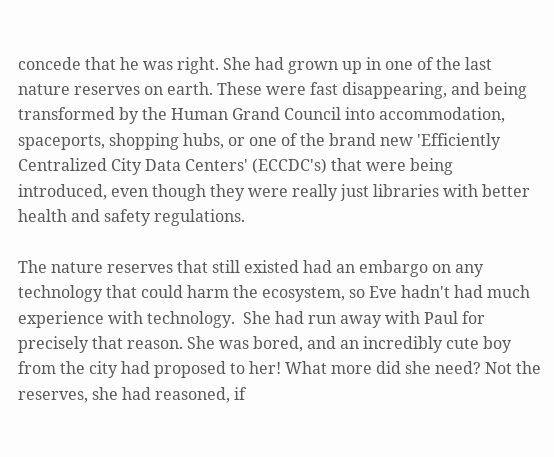concede that he was right. She had grown up in one of the last nature reserves on earth. These were fast disappearing, and being transformed by the Human Grand Council into accommodation, spaceports, shopping hubs, or one of the brand new 'Efficiently Centralized City Data Centers' (ECCDC's) that were being introduced, even though they were really just libraries with better health and safety regulations.

The nature reserves that still existed had an embargo on any technology that could harm the ecosystem, so Eve hadn't had much experience with technology.  She had run away with Paul for precisely that reason. She was bored, and an incredibly cute boy from the city had proposed to her! What more did she need? Not the reserves, she had reasoned, if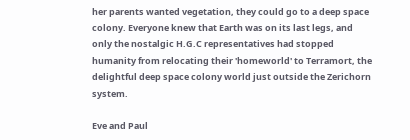her parents wanted vegetation, they could go to a deep space colony. Everyone knew that Earth was on its last legs, and only the nostalgic H.G.C representatives had stopped humanity from relocating their 'homeworld' to Terramort, the delightful deep space colony world just outside the Zerichorn system.

Eve and Paul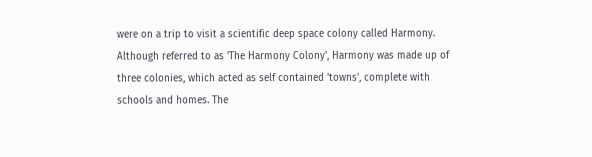were on a trip to visit a scientific deep space colony called Harmony. Although referred to as 'The Harmony Colony', Harmony was made up of three colonies, which acted as self contained 'towns', complete with schools and homes. The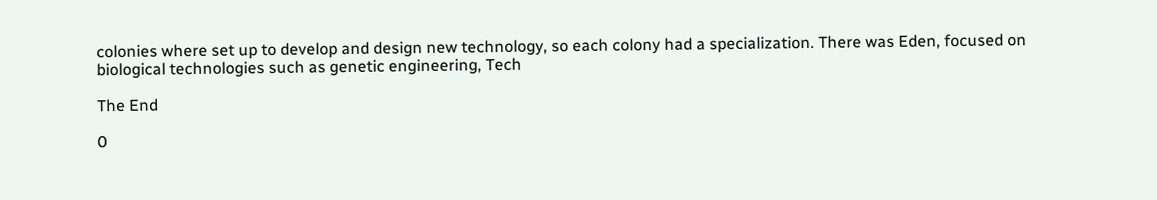colonies where set up to develop and design new technology, so each colony had a specialization. There was Eden, focused on biological technologies such as genetic engineering, Tech

The End

0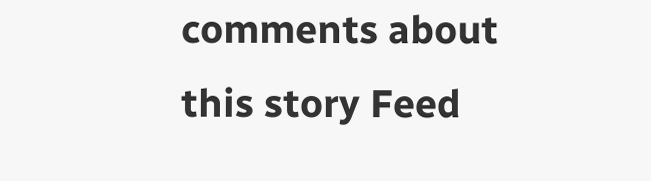comments about this story Feed